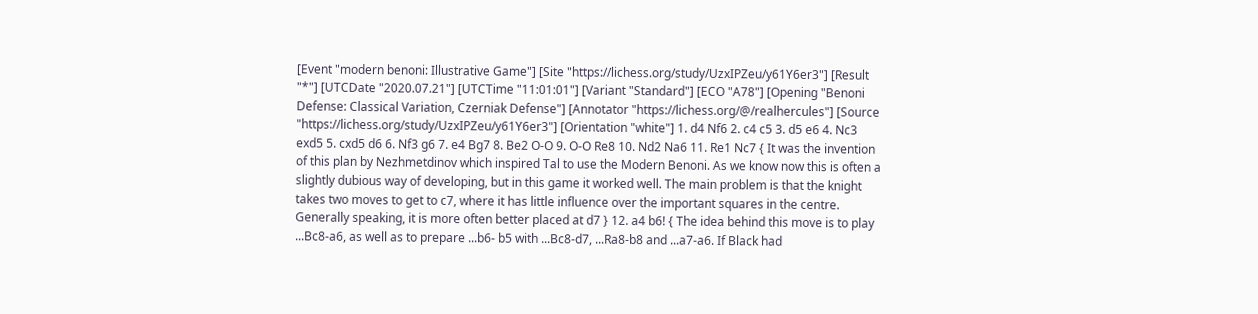[Event "modern benoni: Illustrative Game"] [Site "https://lichess.org/study/UzxIPZeu/y61Y6er3"] [Result "*"] [UTCDate "2020.07.21"] [UTCTime "11:01:01"] [Variant "Standard"] [ECO "A78"] [Opening "Benoni Defense: Classical Variation, Czerniak Defense"] [Annotator "https://lichess.org/@/realhercules"] [Source "https://lichess.org/study/UzxIPZeu/y61Y6er3"] [Orientation "white"] 1. d4 Nf6 2. c4 c5 3. d5 e6 4. Nc3 exd5 5. cxd5 d6 6. Nf3 g6 7. e4 Bg7 8. Be2 O-O 9. O-O Re8 10. Nd2 Na6 11. Re1 Nc7 { It was the invention of this plan by Nezhmetdinov which inspired Tal to use the Modern Benoni. As we know now this is often a slightly dubious way of developing, but in this game it worked well. The main problem is that the knight takes two moves to get to c7, where it has little influence over the important squares in the centre. Generally speaking, it is more often better placed at d7 } 12. a4 b6! { The idea behind this move is to play ...Bc8-a6, as well as to prepare ...b6- b5 with ...Bc8-d7, ...Ra8-b8 and ...a7-a6. If Black had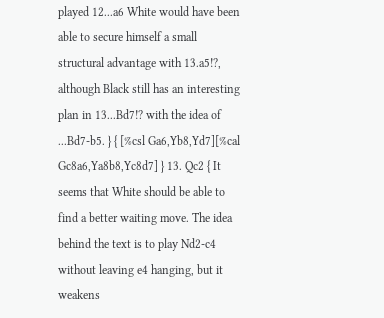played 12...a6 White would have been able to secure himself a small structural advantage with 13.a5!?, although Black still has an interesting plan in 13...Bd7!? with the idea of ...Bd7-b5. } { [%csl Ga6,Yb8,Yd7][%cal Gc8a6,Ya8b8,Yc8d7] } 13. Qc2 { It seems that White should be able to find a better waiting move. The idea behind the text is to play Nd2-c4 without leaving e4 hanging, but it weakens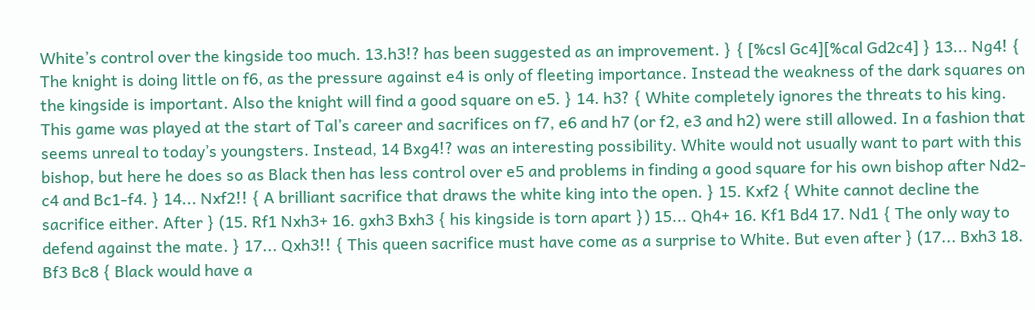White’s control over the kingside too much. 13.h3!? has been suggested as an improvement. } { [%csl Gc4][%cal Gd2c4] } 13... Ng4! { The knight is doing little on f6, as the pressure against e4 is only of fleeting importance. Instead the weakness of the dark squares on the kingside is important. Also the knight will find a good square on e5. } 14. h3? { White completely ignores the threats to his king. This game was played at the start of Tal’s career and sacrifices on f7, e6 and h7 (or f2, e3 and h2) were still allowed. In a fashion that seems unreal to today’s youngsters. Instead, 14 Bxg4!? was an interesting possibility. White would not usually want to part with this bishop, but here he does so as Black then has less control over e5 and problems in finding a good square for his own bishop after Nd2-c4 and Bc1-f4. } 14... Nxf2!! { A brilliant sacrifice that draws the white king into the open. } 15. Kxf2 { White cannot decline the sacrifice either. After } (15. Rf1 Nxh3+ 16. gxh3 Bxh3 { his kingside is torn apart }) 15... Qh4+ 16. Kf1 Bd4 17. Nd1 { The only way to defend against the mate. } 17... Qxh3!! { This queen sacrifice must have come as a surprise to White. But even after } (17... Bxh3 18. Bf3 Bc8 { Black would have a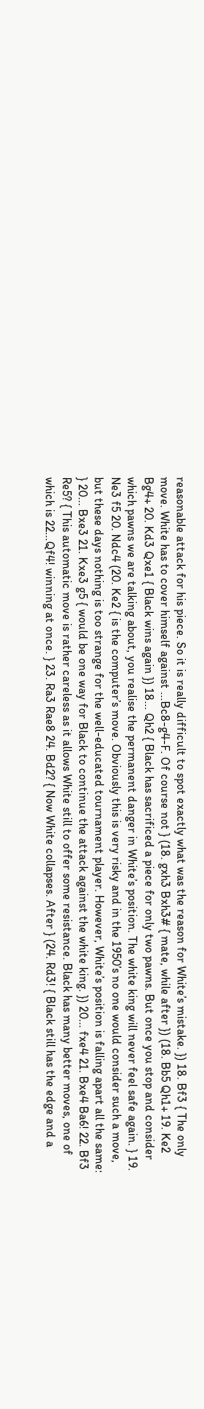reasonable attack for his piece. So it is really difficult to spot exactly what was the reason for White’s mistake. }) 18. Bf3 { The only move. White has to cover himself against ...Bc8-g4-F. Of course not } (18. gxh3 Bxh3# { mate, while after }) (18. Bb5 Qh1+ 19. Ke2 Bg4+ 20. Kd3 Qxe1 { Black wins again }) 18... Qh2 { Black has sacrificed a piece for only two pawns. But once you stop and consider which pawns we are talking about, you realise the permanent danger in White’s position. The white king will never feel safe again. } 19. Ne3 f5 20. Ndc4 (20. Ke2 { is the computer’s move. Obviously this is very risky and in the 1950’s no one would consider such a move, but these days nothing is too strange for the well-educated tournament player. However, White’s position is falling apart all the same: } 20... Bxe3 21. Kxe3 g5 { would be one way for Black to continue the attack against the white king. }) 20... fxe4 21. Bxe4 Ba6! 22. Bf3 Re5? { This automatic move is rather careless as it allows White still to offer some resistance. Black has many better moves, one of which is 22...Qf4! winning at once. } 23. Ra3 Rae8 24. Bd2? { Now White collapses. After } (24. Rd3! { Black still has the edge and a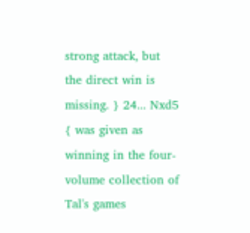strong attack, but the direct win is missing. } 24... Nxd5 { was given as winning in the four-volume collection of Tal's games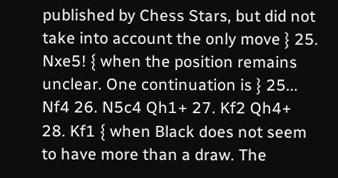published by Chess Stars, but did not take into account the only move } 25. Nxe5! { when the position remains unclear. One continuation is } 25... Nf4 26. N5c4 Qh1+ 27. Kf2 Qh4+ 28. Kf1 { when Black does not seem to have more than a draw. The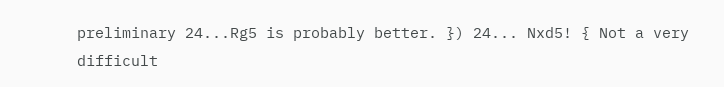preliminary 24...Rg5 is probably better. }) 24... Nxd5! { Not a very difficult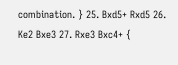combination. } 25. Bxd5+ Rxd5 26. Ke2 Bxe3 27. Rxe3 Bxc4+ {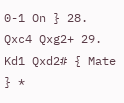0-1 On } 28. Qxc4 Qxg2+ 29. Kd1 Qxd2# { Mate } *